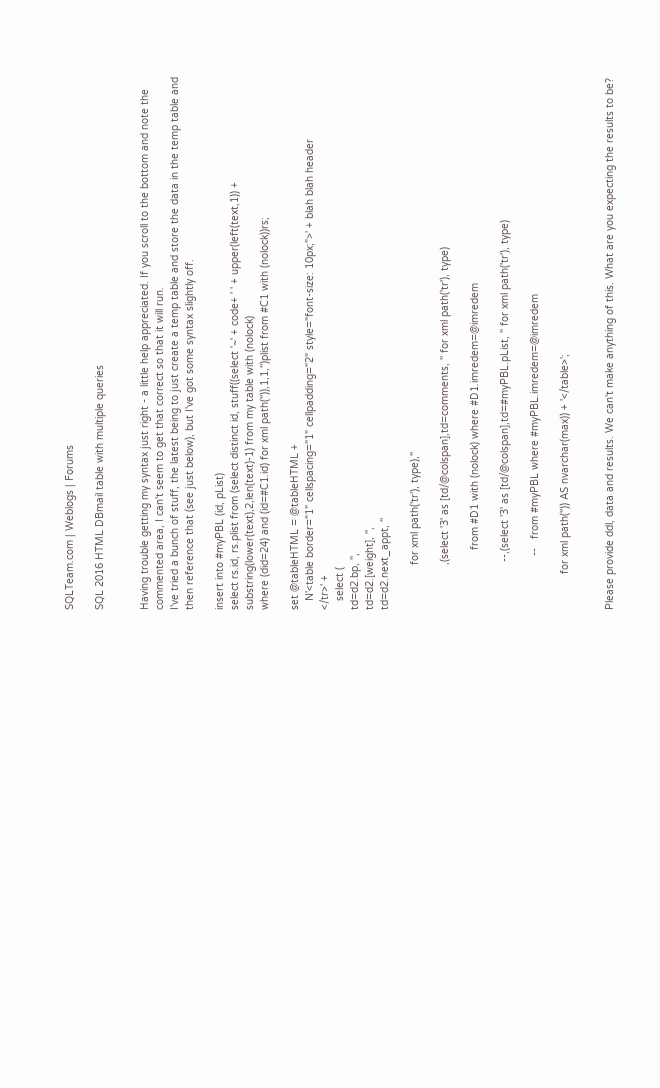SQLTeam.com | Weblogs | Forums

SQL 2016 HTML DBmail table with multiple queries


Having trouble getting my syntax just right - a little help appreciated. If you scroll to the bottom and note the commented area, I can't seem to get that correct so that it will run.
I've tried a bunch of stuff, the latest being to just create a temp table and store the data in the temp table and then reference that (see just below), but I've got some syntax slightly off.

insert into #myPBL (id, pList)
select rs.id, rs.plist from (select distinct id, stuff((select '~' + code+ ' ' + upper(left(text,1)) + substring(lower(text),2,len(text)-1) from my table with (nolock)
where (did=24) and (id=#C1.id) for xml path('')),1,1,'')plist from #C1 with (nolock))rs;

set @tableHTML = @tableHTML +
   N'<table border="1" cellspacing="1" cellpadding="2" style="font-size: 10px;">' + blah blah header
</tr>' +
   select (
td=d2.bp, '',
td=d2.[weight], '',
td=d2.next_appt, ''

               for xml path('tr'), type),''

               ,(select '3' as [td/@colspan],td=comments, '' for xml path('tr'), type)

                    from #D1 with (nolock) where #D1.imredem=@imredem

                --,(select '3' as [td/@colspan],td=#myPBL.pList, '' for xml path('tr'), type)

                  --   from #myPBL where #myPBL.imredem=@imredem

            for xml path('')) AS nvarchar(max)) + '</table>';


Please provide ddl, data and results. We can't make anything of this. What are you expecting the results to be?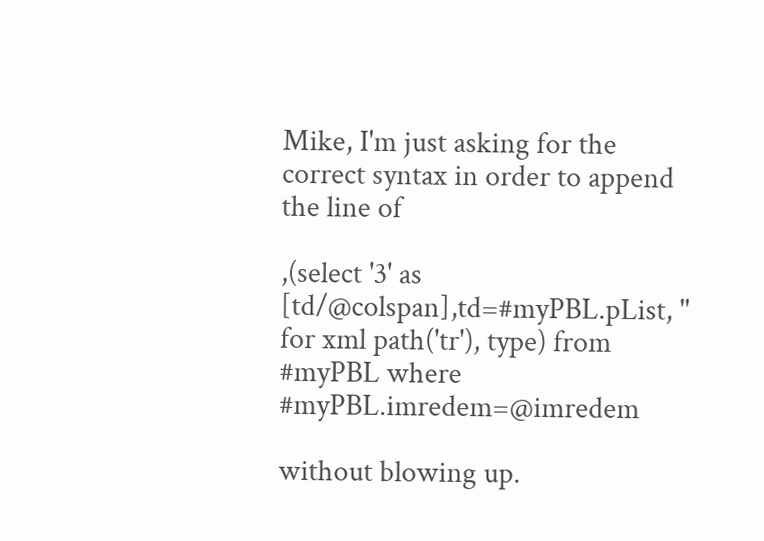Mike, I'm just asking for the correct syntax in order to append the line of

,(select '3' as [td/@colspan],td=#myPBL.pList, '' for xml path('tr'), type) from #myPBL where #myPBL.imredem=@imredem

without blowing up.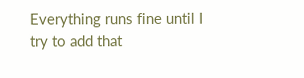Everything runs fine until I try to add that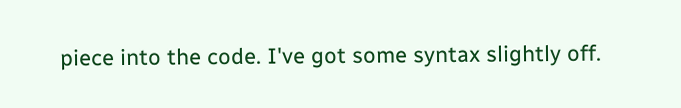piece into the code. I've got some syntax slightly off.